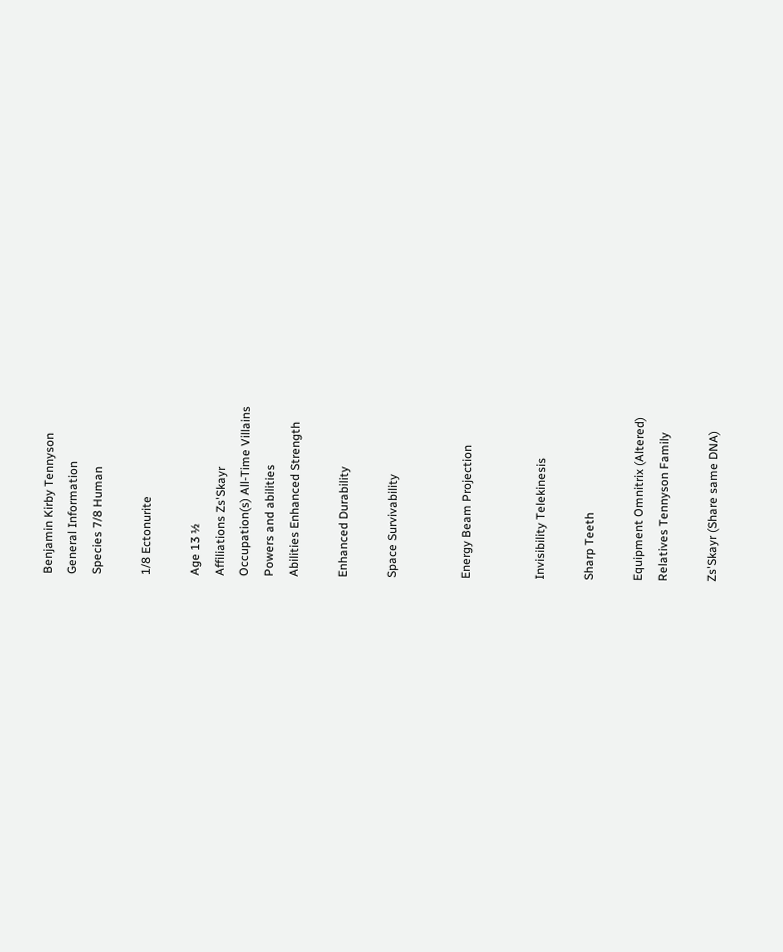Benjamin Kirby Tennyson
General Information
Species 7/8 Human

1/8 Ectonurite

Age 13 ½
Affiliations Zs'Skayr
Occupation(s) All-Time Villains
Powers and abilities
Abilities Enhanced Strength

Enhanced Durability

Space Survivability


Energy Beam Projection


Invisibility Telekinesis

Sharp Teeth

Equipment Omnitrix (Altered)
Relatives Tennyson Family

Zs'Skayr (Share same DNA)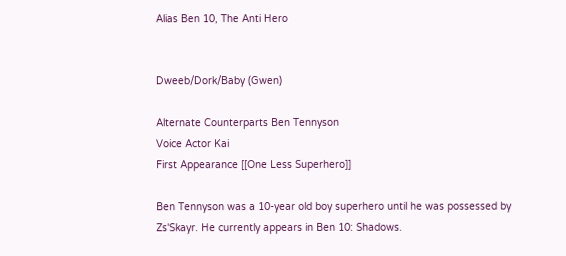Alias Ben 10, The Anti Hero


Dweeb/Dork/Baby (Gwen)

Alternate Counterparts Ben Tennyson
Voice Actor Kai
First Appearance [[One Less Superhero]]

Ben Tennyson was a 10-year old boy superhero until he was possessed by Zs'Skayr. He currently appears in Ben 10: Shadows.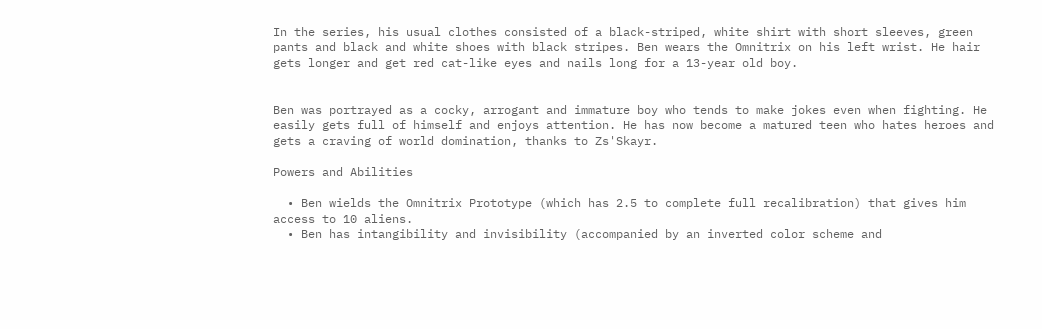In the series, his usual clothes consisted of a black-striped, white shirt with short sleeves, green pants and black and white shoes with black stripes. Ben wears the Omnitrix on his left wrist. He hair gets longer and get red cat-like eyes and nails long for a 13-year old boy.


Ben was portrayed as a cocky, arrogant and immature boy who tends to make jokes even when fighting. He easily gets full of himself and enjoys attention. He has now become a matured teen who hates heroes and gets a craving of world domination, thanks to Zs'Skayr.

Powers and Abilities

  • Ben wields the Omnitrix Prototype (which has 2.5 to complete full recalibration) that gives him access to 10 aliens.
  • Ben has intangibility and invisibility (accompanied by an inverted color scheme and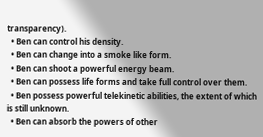transparency).
  • Ben can control his density.
  • Ben can change into a smoke like form.
  • Ben can shoot a powerful energy beam.
  • Ben can possess life forms and take full control over them.
  • Ben possess powerful telekinetic abilities, the extent of which is still unknown.
  • Ben can absorb the powers of other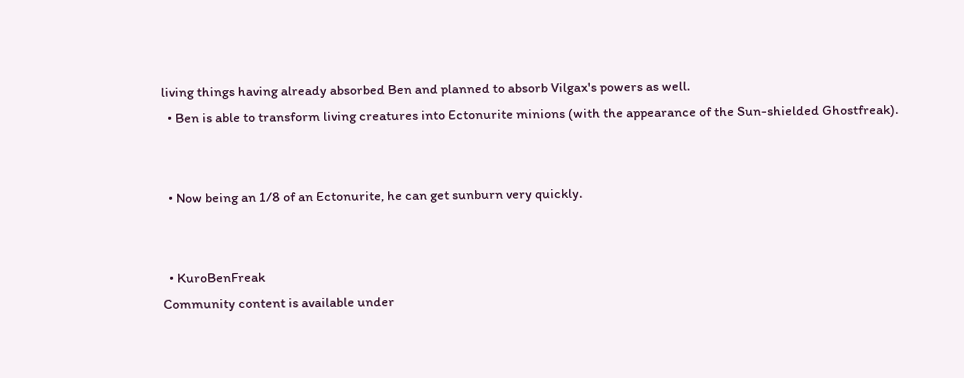living things having already absorbed Ben and planned to absorb Vilgax's powers as well.
  • Ben is able to transform living creatures into Ectonurite minions (with the appearance of the Sun-shielded Ghostfreak).


  • Now being an 1/8 of an Ectonurite, he can get sunburn very quickly.


  • KuroBenFreak
Community content is available under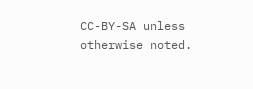CC-BY-SA unless otherwise noted.